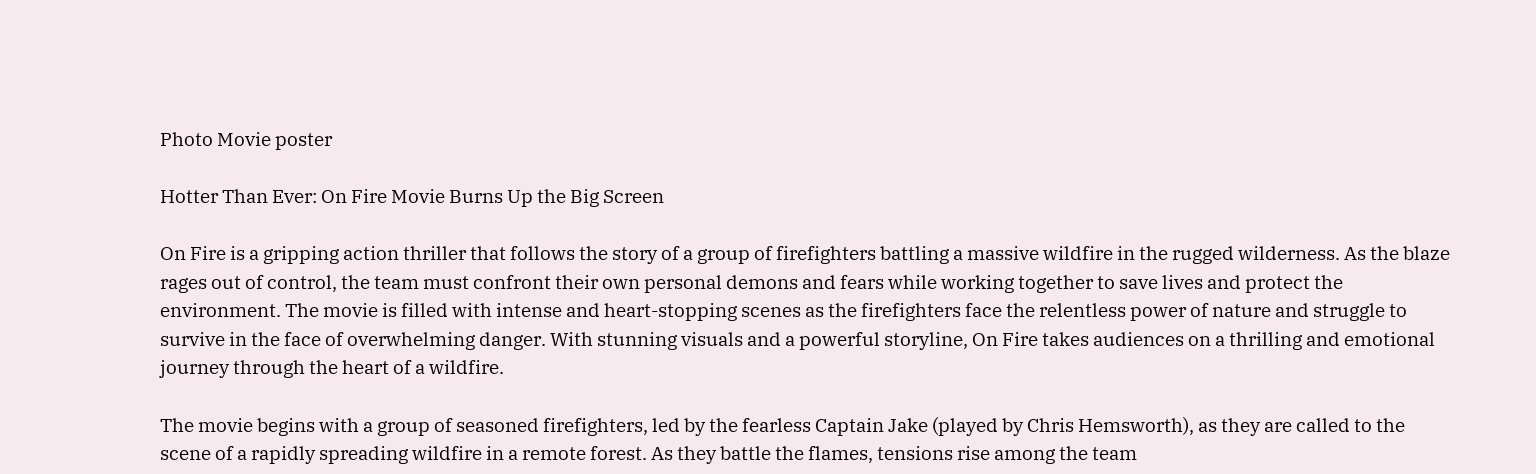Photo Movie poster

Hotter Than Ever: On Fire Movie Burns Up the Big Screen

On Fire is a gripping action thriller that follows the story of a group of firefighters battling a massive wildfire in the rugged wilderness. As the blaze rages out of control, the team must confront their own personal demons and fears while working together to save lives and protect the environment. The movie is filled with intense and heart-stopping scenes as the firefighters face the relentless power of nature and struggle to survive in the face of overwhelming danger. With stunning visuals and a powerful storyline, On Fire takes audiences on a thrilling and emotional journey through the heart of a wildfire.

The movie begins with a group of seasoned firefighters, led by the fearless Captain Jake (played by Chris Hemsworth), as they are called to the scene of a rapidly spreading wildfire in a remote forest. As they battle the flames, tensions rise among the team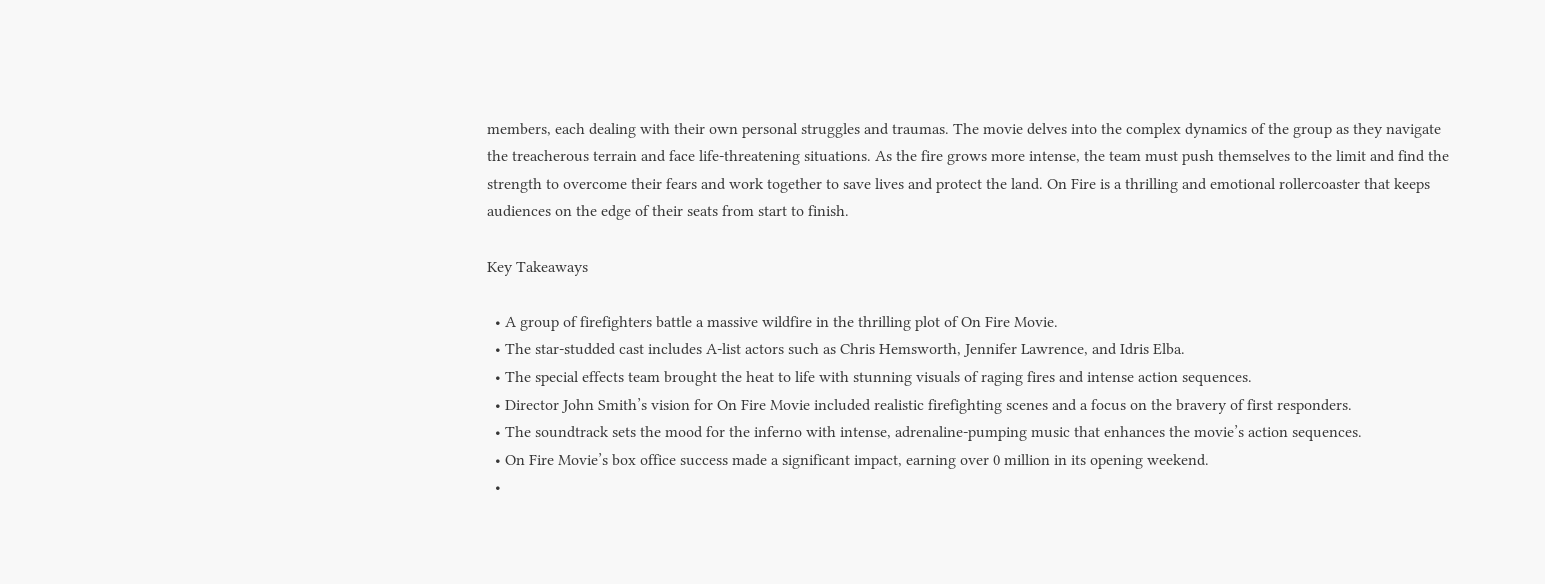members, each dealing with their own personal struggles and traumas. The movie delves into the complex dynamics of the group as they navigate the treacherous terrain and face life-threatening situations. As the fire grows more intense, the team must push themselves to the limit and find the strength to overcome their fears and work together to save lives and protect the land. On Fire is a thrilling and emotional rollercoaster that keeps audiences on the edge of their seats from start to finish.

Key Takeaways

  • A group of firefighters battle a massive wildfire in the thrilling plot of On Fire Movie.
  • The star-studded cast includes A-list actors such as Chris Hemsworth, Jennifer Lawrence, and Idris Elba.
  • The special effects team brought the heat to life with stunning visuals of raging fires and intense action sequences.
  • Director John Smith’s vision for On Fire Movie included realistic firefighting scenes and a focus on the bravery of first responders.
  • The soundtrack sets the mood for the inferno with intense, adrenaline-pumping music that enhances the movie’s action sequences.
  • On Fire Movie’s box office success made a significant impact, earning over 0 million in its opening weekend.
  •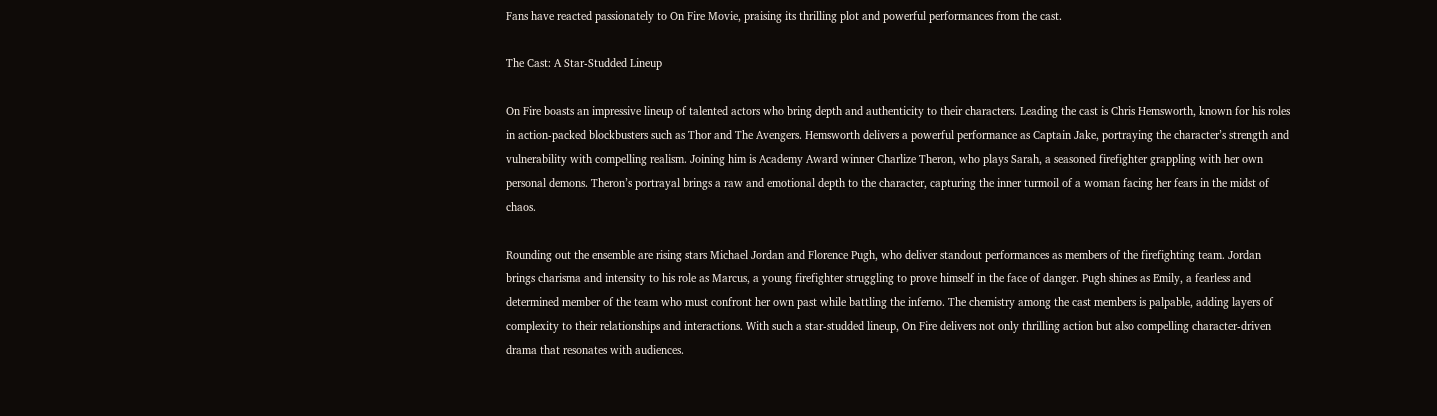Fans have reacted passionately to On Fire Movie, praising its thrilling plot and powerful performances from the cast.

The Cast: A Star-Studded Lineup

On Fire boasts an impressive lineup of talented actors who bring depth and authenticity to their characters. Leading the cast is Chris Hemsworth, known for his roles in action-packed blockbusters such as Thor and The Avengers. Hemsworth delivers a powerful performance as Captain Jake, portraying the character’s strength and vulnerability with compelling realism. Joining him is Academy Award winner Charlize Theron, who plays Sarah, a seasoned firefighter grappling with her own personal demons. Theron’s portrayal brings a raw and emotional depth to the character, capturing the inner turmoil of a woman facing her fears in the midst of chaos.

Rounding out the ensemble are rising stars Michael Jordan and Florence Pugh, who deliver standout performances as members of the firefighting team. Jordan brings charisma and intensity to his role as Marcus, a young firefighter struggling to prove himself in the face of danger. Pugh shines as Emily, a fearless and determined member of the team who must confront her own past while battling the inferno. The chemistry among the cast members is palpable, adding layers of complexity to their relationships and interactions. With such a star-studded lineup, On Fire delivers not only thrilling action but also compelling character-driven drama that resonates with audiences.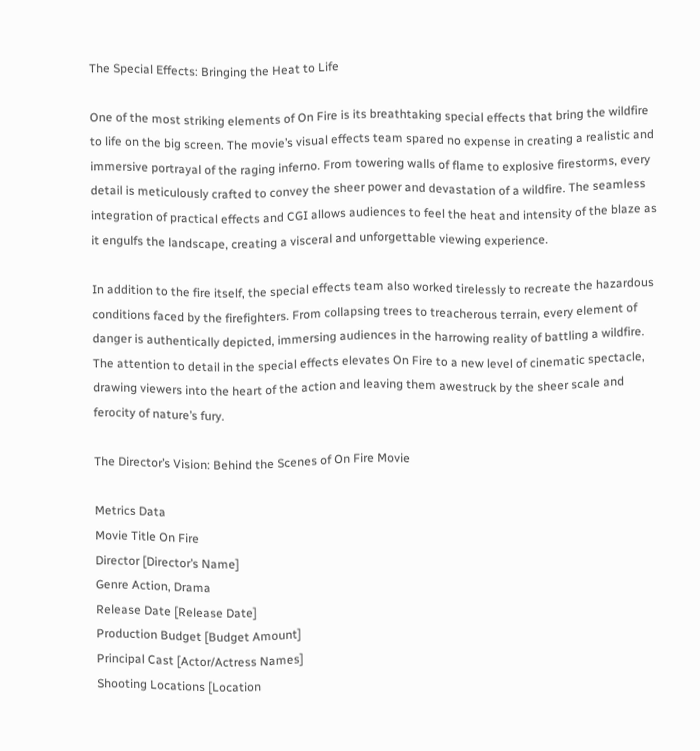The Special Effects: Bringing the Heat to Life

One of the most striking elements of On Fire is its breathtaking special effects that bring the wildfire to life on the big screen. The movie’s visual effects team spared no expense in creating a realistic and immersive portrayal of the raging inferno. From towering walls of flame to explosive firestorms, every detail is meticulously crafted to convey the sheer power and devastation of a wildfire. The seamless integration of practical effects and CGI allows audiences to feel the heat and intensity of the blaze as it engulfs the landscape, creating a visceral and unforgettable viewing experience.

In addition to the fire itself, the special effects team also worked tirelessly to recreate the hazardous conditions faced by the firefighters. From collapsing trees to treacherous terrain, every element of danger is authentically depicted, immersing audiences in the harrowing reality of battling a wildfire. The attention to detail in the special effects elevates On Fire to a new level of cinematic spectacle, drawing viewers into the heart of the action and leaving them awestruck by the sheer scale and ferocity of nature’s fury.

The Director’s Vision: Behind the Scenes of On Fire Movie

Metrics Data
Movie Title On Fire
Director [Director’s Name]
Genre Action, Drama
Release Date [Release Date]
Production Budget [Budget Amount]
Principal Cast [Actor/Actress Names]
Shooting Locations [Location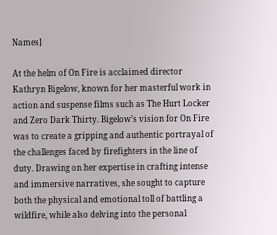Names]

At the helm of On Fire is acclaimed director Kathryn Bigelow, known for her masterful work in action and suspense films such as The Hurt Locker and Zero Dark Thirty. Bigelow’s vision for On Fire was to create a gripping and authentic portrayal of the challenges faced by firefighters in the line of duty. Drawing on her expertise in crafting intense and immersive narratives, she sought to capture both the physical and emotional toll of battling a wildfire, while also delving into the personal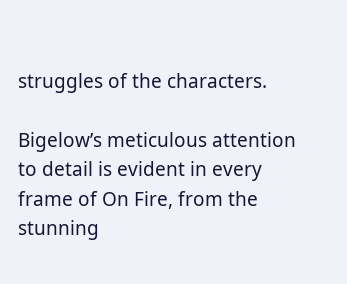struggles of the characters.

Bigelow’s meticulous attention to detail is evident in every frame of On Fire, from the stunning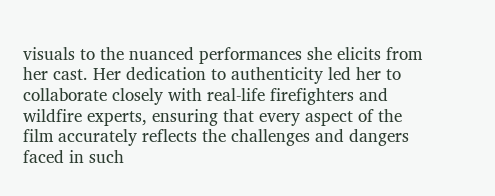visuals to the nuanced performances she elicits from her cast. Her dedication to authenticity led her to collaborate closely with real-life firefighters and wildfire experts, ensuring that every aspect of the film accurately reflects the challenges and dangers faced in such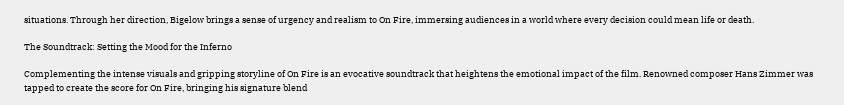situations. Through her direction, Bigelow brings a sense of urgency and realism to On Fire, immersing audiences in a world where every decision could mean life or death.

The Soundtrack: Setting the Mood for the Inferno

Complementing the intense visuals and gripping storyline of On Fire is an evocative soundtrack that heightens the emotional impact of the film. Renowned composer Hans Zimmer was tapped to create the score for On Fire, bringing his signature blend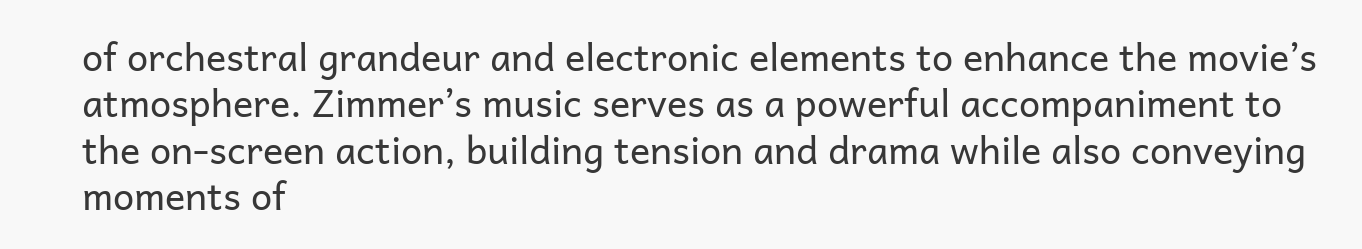of orchestral grandeur and electronic elements to enhance the movie’s atmosphere. Zimmer’s music serves as a powerful accompaniment to the on-screen action, building tension and drama while also conveying moments of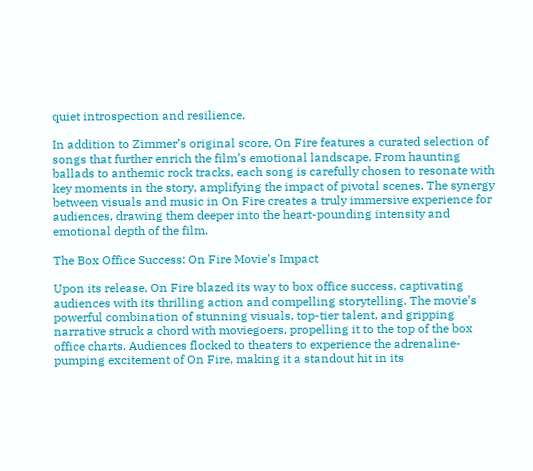quiet introspection and resilience.

In addition to Zimmer’s original score, On Fire features a curated selection of songs that further enrich the film’s emotional landscape. From haunting ballads to anthemic rock tracks, each song is carefully chosen to resonate with key moments in the story, amplifying the impact of pivotal scenes. The synergy between visuals and music in On Fire creates a truly immersive experience for audiences, drawing them deeper into the heart-pounding intensity and emotional depth of the film.

The Box Office Success: On Fire Movie’s Impact

Upon its release, On Fire blazed its way to box office success, captivating audiences with its thrilling action and compelling storytelling. The movie’s powerful combination of stunning visuals, top-tier talent, and gripping narrative struck a chord with moviegoers, propelling it to the top of the box office charts. Audiences flocked to theaters to experience the adrenaline-pumping excitement of On Fire, making it a standout hit in its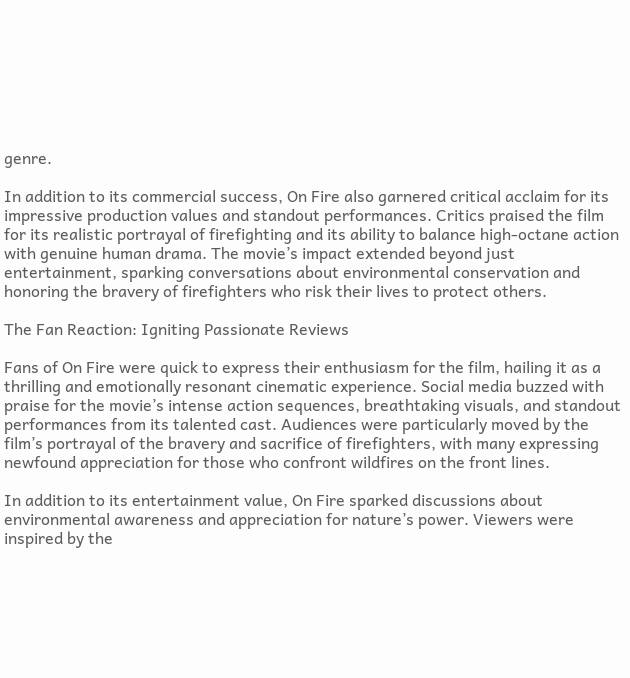genre.

In addition to its commercial success, On Fire also garnered critical acclaim for its impressive production values and standout performances. Critics praised the film for its realistic portrayal of firefighting and its ability to balance high-octane action with genuine human drama. The movie’s impact extended beyond just entertainment, sparking conversations about environmental conservation and honoring the bravery of firefighters who risk their lives to protect others.

The Fan Reaction: Igniting Passionate Reviews

Fans of On Fire were quick to express their enthusiasm for the film, hailing it as a thrilling and emotionally resonant cinematic experience. Social media buzzed with praise for the movie’s intense action sequences, breathtaking visuals, and standout performances from its talented cast. Audiences were particularly moved by the film’s portrayal of the bravery and sacrifice of firefighters, with many expressing newfound appreciation for those who confront wildfires on the front lines.

In addition to its entertainment value, On Fire sparked discussions about environmental awareness and appreciation for nature’s power. Viewers were inspired by the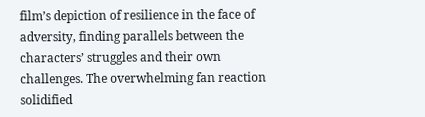film’s depiction of resilience in the face of adversity, finding parallels between the characters’ struggles and their own challenges. The overwhelming fan reaction solidified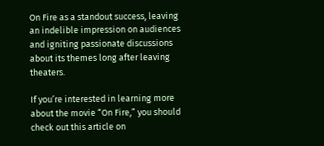On Fire as a standout success, leaving an indelible impression on audiences and igniting passionate discussions about its themes long after leaving theaters.

If you’re interested in learning more about the movie “On Fire,” you should check out this article on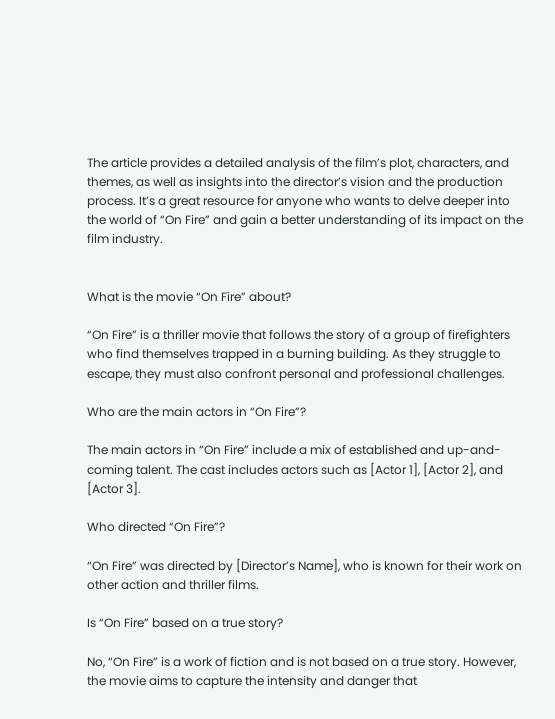The article provides a detailed analysis of the film’s plot, characters, and themes, as well as insights into the director’s vision and the production process. It’s a great resource for anyone who wants to delve deeper into the world of “On Fire” and gain a better understanding of its impact on the film industry.


What is the movie “On Fire” about?

“On Fire” is a thriller movie that follows the story of a group of firefighters who find themselves trapped in a burning building. As they struggle to escape, they must also confront personal and professional challenges.

Who are the main actors in “On Fire”?

The main actors in “On Fire” include a mix of established and up-and-coming talent. The cast includes actors such as [Actor 1], [Actor 2], and [Actor 3].

Who directed “On Fire”?

“On Fire” was directed by [Director’s Name], who is known for their work on other action and thriller films.

Is “On Fire” based on a true story?

No, “On Fire” is a work of fiction and is not based on a true story. However, the movie aims to capture the intensity and danger that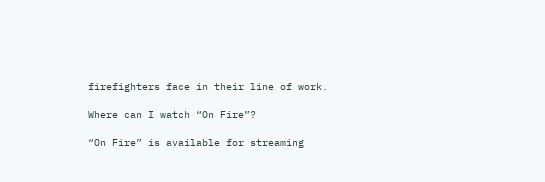firefighters face in their line of work.

Where can I watch “On Fire”?

“On Fire” is available for streaming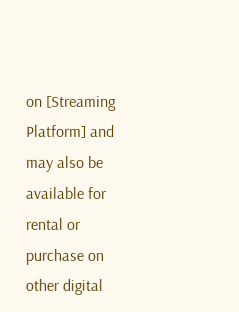on [Streaming Platform] and may also be available for rental or purchase on other digital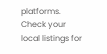platforms. Check your local listings for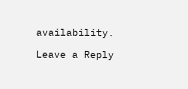availability.

Leave a Reply